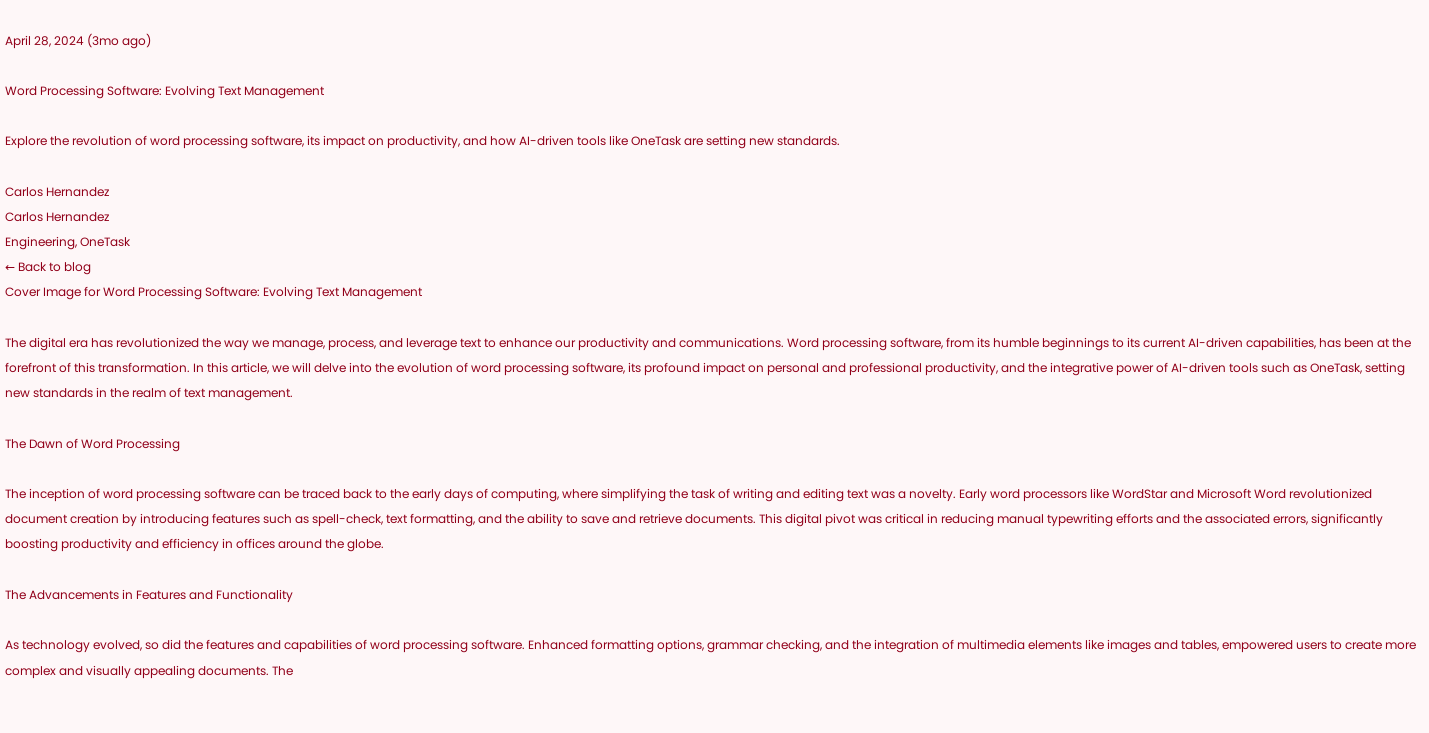April 28, 2024 (3mo ago)

Word Processing Software: Evolving Text Management

Explore the revolution of word processing software, its impact on productivity, and how AI-driven tools like OneTask are setting new standards.

Carlos Hernandez
Carlos Hernandez
Engineering, OneTask
← Back to blog
Cover Image for Word Processing Software: Evolving Text Management

The digital era has revolutionized the way we manage, process, and leverage text to enhance our productivity and communications. Word processing software, from its humble beginnings to its current AI-driven capabilities, has been at the forefront of this transformation. In this article, we will delve into the evolution of word processing software, its profound impact on personal and professional productivity, and the integrative power of AI-driven tools such as OneTask, setting new standards in the realm of text management.

The Dawn of Word Processing

The inception of word processing software can be traced back to the early days of computing, where simplifying the task of writing and editing text was a novelty. Early word processors like WordStar and Microsoft Word revolutionized document creation by introducing features such as spell-check, text formatting, and the ability to save and retrieve documents. This digital pivot was critical in reducing manual typewriting efforts and the associated errors, significantly boosting productivity and efficiency in offices around the globe.

The Advancements in Features and Functionality

As technology evolved, so did the features and capabilities of word processing software. Enhanced formatting options, grammar checking, and the integration of multimedia elements like images and tables, empowered users to create more complex and visually appealing documents. The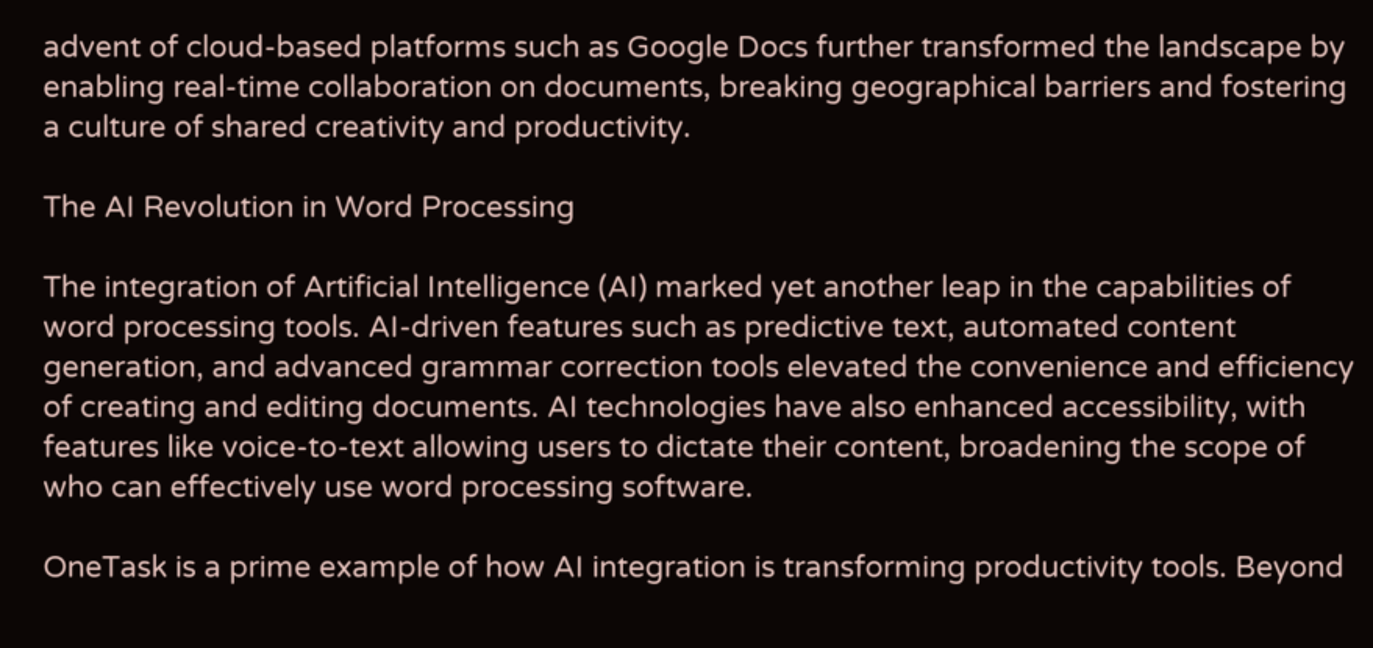advent of cloud-based platforms such as Google Docs further transformed the landscape by enabling real-time collaboration on documents, breaking geographical barriers and fostering a culture of shared creativity and productivity.

The AI Revolution in Word Processing

The integration of Artificial Intelligence (AI) marked yet another leap in the capabilities of word processing tools. AI-driven features such as predictive text, automated content generation, and advanced grammar correction tools elevated the convenience and efficiency of creating and editing documents. AI technologies have also enhanced accessibility, with features like voice-to-text allowing users to dictate their content, broadening the scope of who can effectively use word processing software.

OneTask is a prime example of how AI integration is transforming productivity tools. Beyond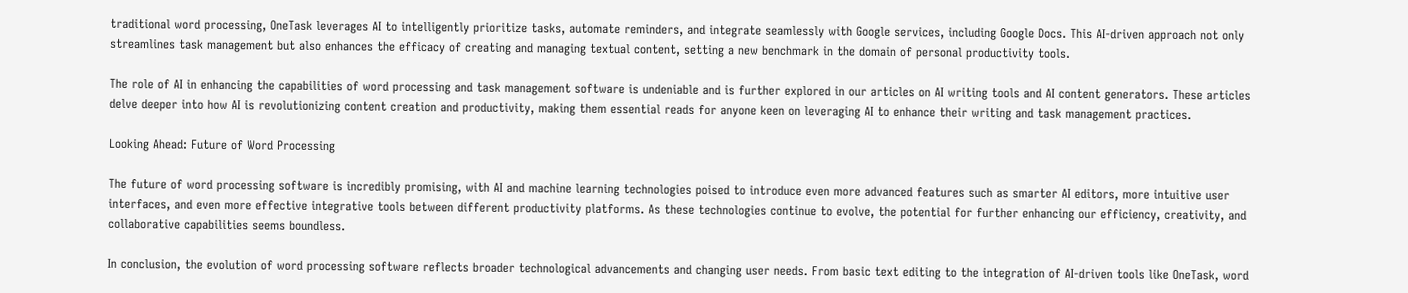traditional word processing, OneTask leverages AI to intelligently prioritize tasks, automate reminders, and integrate seamlessly with Google services, including Google Docs. This AI-driven approach not only streamlines task management but also enhances the efficacy of creating and managing textual content, setting a new benchmark in the domain of personal productivity tools.

The role of AI in enhancing the capabilities of word processing and task management software is undeniable and is further explored in our articles on AI writing tools and AI content generators. These articles delve deeper into how AI is revolutionizing content creation and productivity, making them essential reads for anyone keen on leveraging AI to enhance their writing and task management practices.

Looking Ahead: Future of Word Processing

The future of word processing software is incredibly promising, with AI and machine learning technologies poised to introduce even more advanced features such as smarter AI editors, more intuitive user interfaces, and even more effective integrative tools between different productivity platforms. As these technologies continue to evolve, the potential for further enhancing our efficiency, creativity, and collaborative capabilities seems boundless.

In conclusion, the evolution of word processing software reflects broader technological advancements and changing user needs. From basic text editing to the integration of AI-driven tools like OneTask, word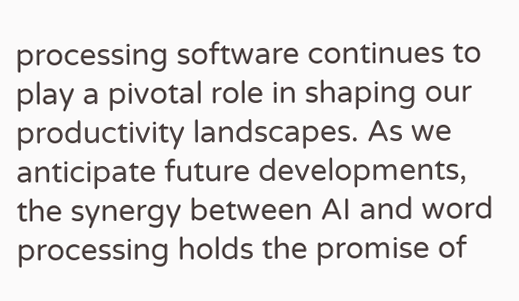processing software continues to play a pivotal role in shaping our productivity landscapes. As we anticipate future developments, the synergy between AI and word processing holds the promise of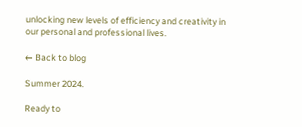unlocking new levels of efficiency and creativity in our personal and professional lives.

← Back to blog

Summer 2024.

Ready to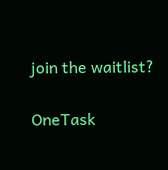join the waitlist?

OneTask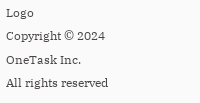Logo
Copyright © 2024 OneTask Inc.
All rights reserved